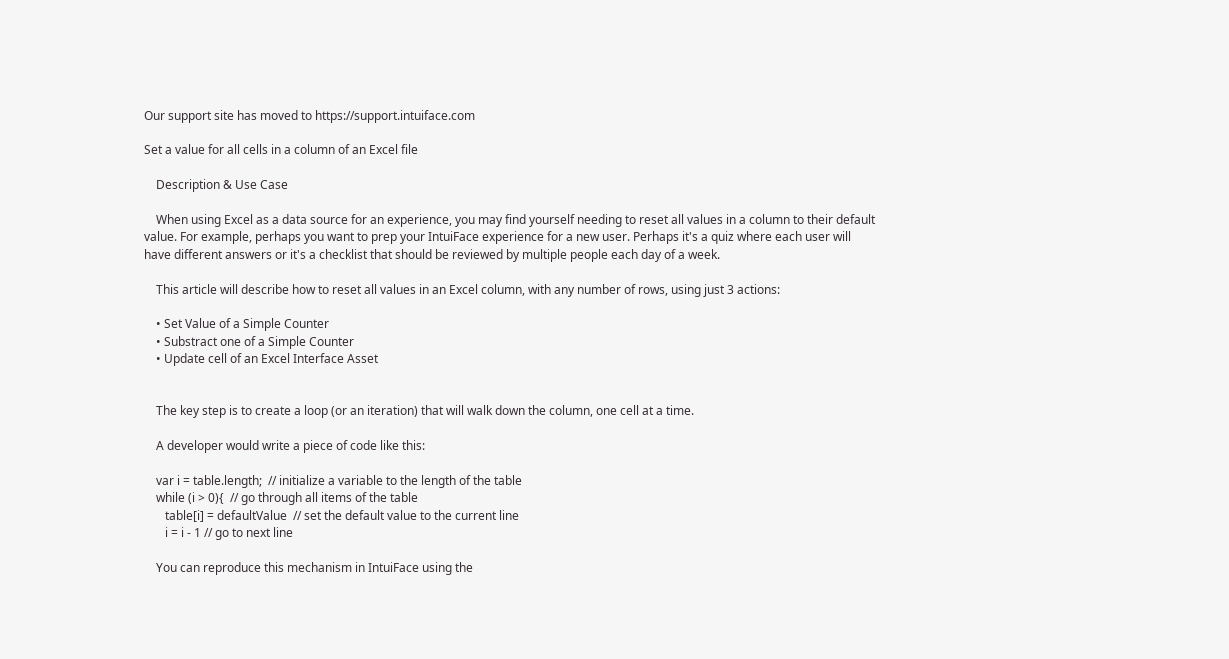Our support site has moved to https://support.intuiface.com

Set a value for all cells in a column of an Excel file

    Description & Use Case

    When using Excel as a data source for an experience, you may find yourself needing to reset all values in a column to their default value. For example, perhaps you want to prep your IntuiFace experience for a new user. Perhaps it's a quiz where each user will have different answers or it's a checklist that should be reviewed by multiple people each day of a week.

    This article will describe how to reset all values in an Excel column, with any number of rows, using just 3 actions:

    • Set Value of a Simple Counter
    • Substract one of a Simple Counter
    • Update cell of an Excel Interface Asset


    The key step is to create a loop (or an iteration) that will walk down the column, one cell at a time.

    A developer would write a piece of code like this:

    var i = table.length;  // initialize a variable to the length of the table
    while (i > 0){  // go through all items of the table
       table[i] = defaultValue  // set the default value to the current line
       i = i - 1 // go to next line

    You can reproduce this mechanism in IntuiFace using the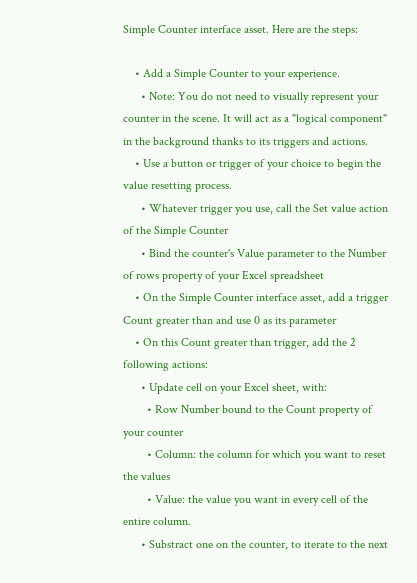Simple Counter interface asset. Here are the steps:

    • Add a Simple Counter to your experience.
      • Note: You do not need to visually represent your counter in the scene. It will act as a "logical component" in the background thanks to its triggers and actions.
    • Use a button or trigger of your choice to begin the value resetting process.
      • Whatever trigger you use, call the Set value action of the Simple Counter
      • Bind the counter's Value parameter to the Number of rows property of your Excel spreadsheet
    • On the Simple Counter interface asset, add a trigger Count greater than and use 0 as its parameter
    • On this Count greater than trigger, add the 2 following actions:
      • Update cell on your Excel sheet, with:
        • Row Number bound to the Count property of your counter
        • Column: the column for which you want to reset the values
        • Value: the value you want in every cell of the entire column.
      • Substract one on the counter, to iterate to the next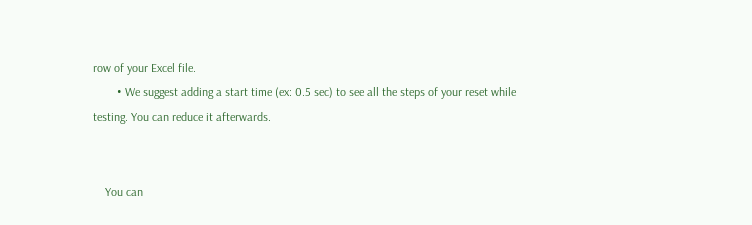row of your Excel file.
        • We suggest adding a start time (ex: 0.5 sec) to see all the steps of your reset while testing. You can reduce it afterwards.


    You can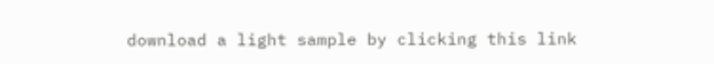download a light sample by clicking this link